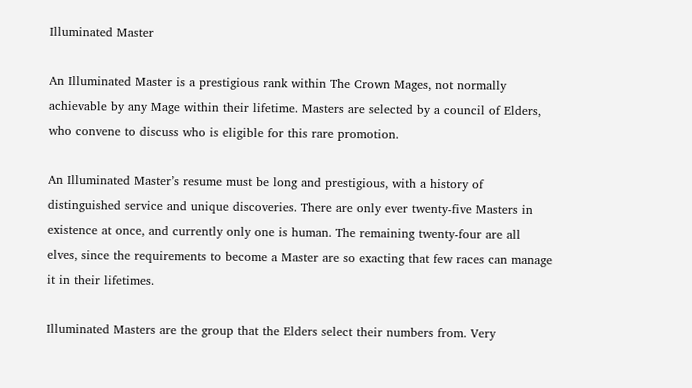Illuminated Master

An Illuminated Master is a prestigious rank within The Crown Mages, not normally achievable by any Mage within their lifetime. Masters are selected by a council of Elders, who convene to discuss who is eligible for this rare promotion.

An Illuminated Master’s resume must be long and prestigious, with a history of distinguished service and unique discoveries. There are only ever twenty-five Masters in existence at once, and currently only one is human. The remaining twenty-four are all elves, since the requirements to become a Master are so exacting that few races can manage it in their lifetimes.

Illuminated Masters are the group that the Elders select their numbers from. Very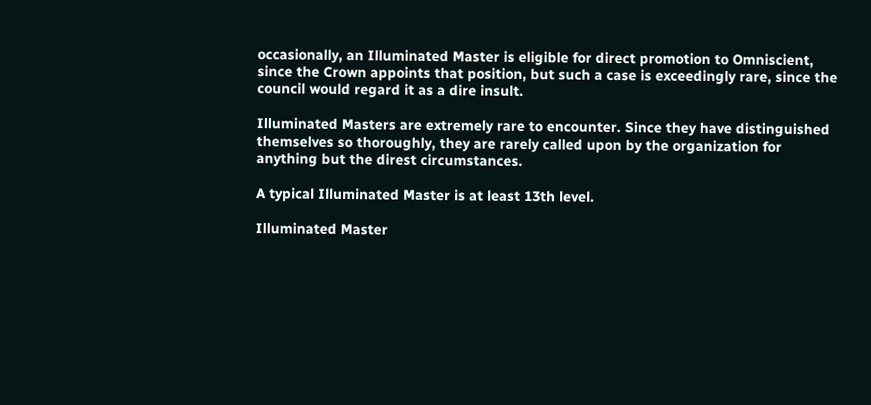occasionally, an Illuminated Master is eligible for direct promotion to Omniscient, since the Crown appoints that position, but such a case is exceedingly rare, since the council would regard it as a dire insult.

Illuminated Masters are extremely rare to encounter. Since they have distinguished themselves so thoroughly, they are rarely called upon by the organization for anything but the direst circumstances.

A typical Illuminated Master is at least 13th level.

Illuminated Master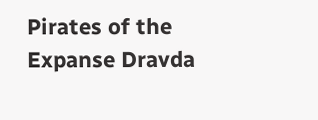Pirates of the Expanse Dravda